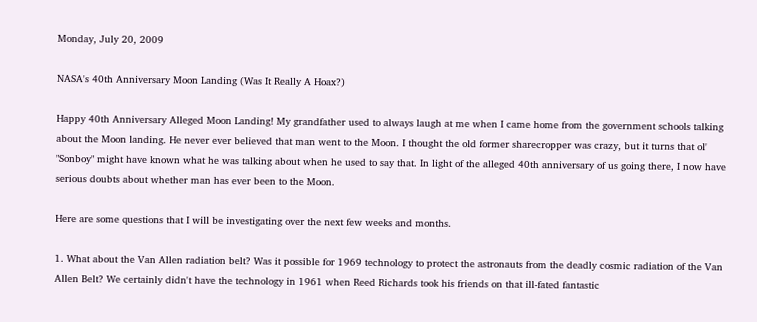Monday, July 20, 2009

NASA's 40th Anniversary Moon Landing (Was It Really A Hoax?)

Happy 40th Anniversary Alleged Moon Landing! My grandfather used to always laugh at me when I came home from the government schools talking about the Moon landing. He never ever believed that man went to the Moon. I thought the old former sharecropper was crazy, but it turns that ol' "Sonboy" might have known what he was talking about when he used to say that. In light of the alleged 40th anniversary of us going there, I now have serious doubts about whether man has ever been to the Moon.

Here are some questions that I will be investigating over the next few weeks and months.

1. What about the Van Allen radiation belt? Was it possible for 1969 technology to protect the astronauts from the deadly cosmic radiation of the Van Allen Belt? We certainly didn't have the technology in 1961 when Reed Richards took his friends on that ill-fated fantastic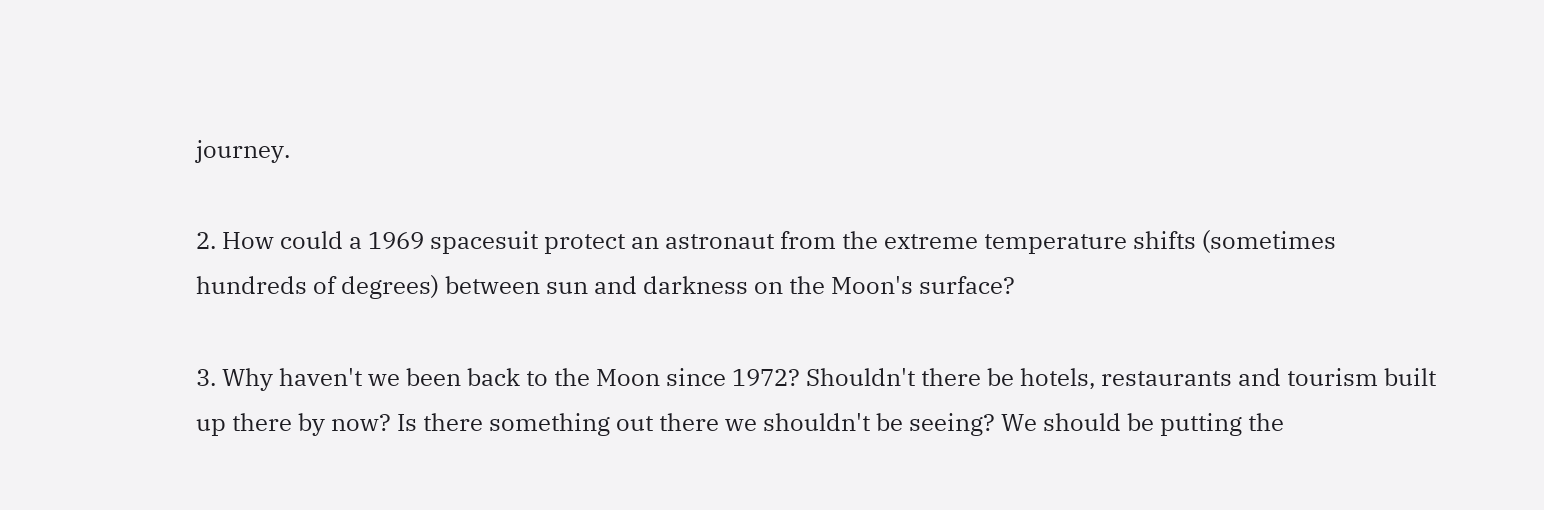journey.

2. How could a 1969 spacesuit protect an astronaut from the extreme temperature shifts (sometimes hundreds of degrees) between sun and darkness on the Moon's surface?

3. Why haven't we been back to the Moon since 1972? Shouldn't there be hotels, restaurants and tourism built up there by now? Is there something out there we shouldn't be seeing? We should be putting the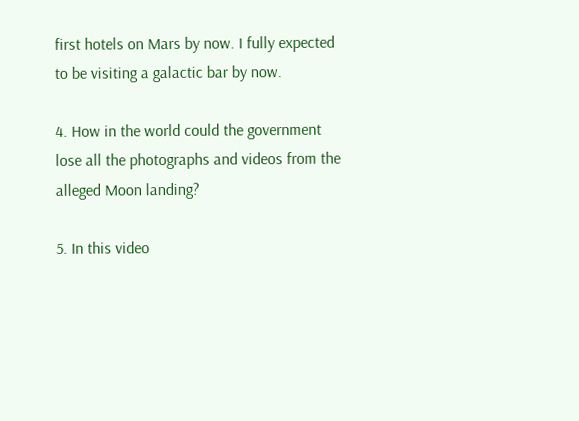first hotels on Mars by now. I fully expected to be visiting a galactic bar by now.

4. How in the world could the government lose all the photographs and videos from the alleged Moon landing?

5. In this video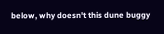below, why doesn't this dune buggy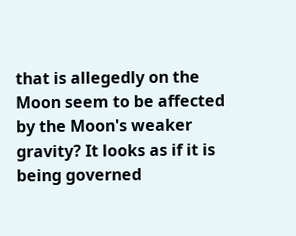that is allegedly on the Moon seem to be affected by the Moon's weaker gravity? It looks as if it is being governed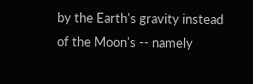by the Earth's gravity instead of the Moon's -- namely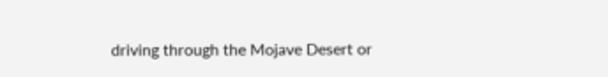driving through the Mojave Desert or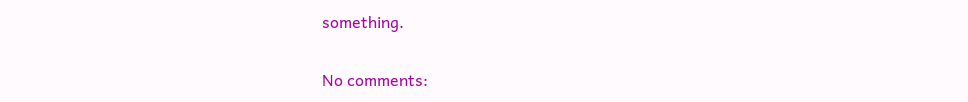something.


No comments: